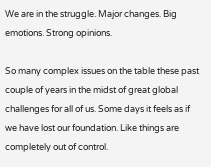We are in the struggle. Major changes. Big emotions. Strong opinions.

So many complex issues on the table these past couple of years in the midst of great global challenges for all of us. Some days it feels as if we have lost our foundation. Like things are completely out of control.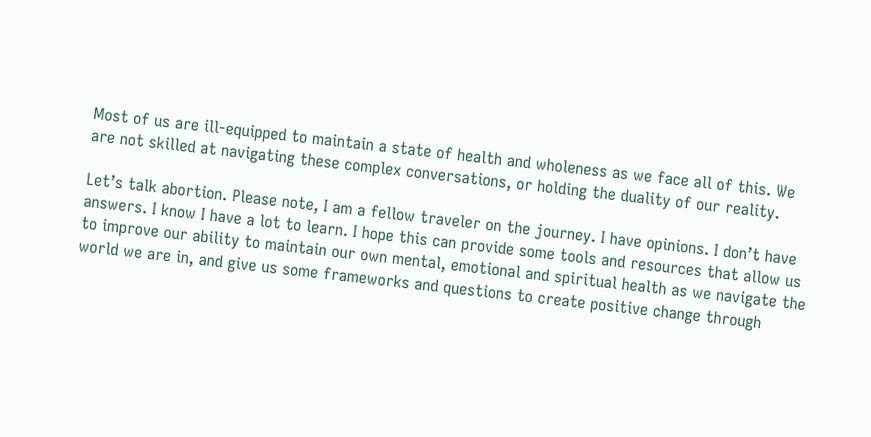Most of us are ill-equipped to maintain a state of health and wholeness as we face all of this. We are not skilled at navigating these complex conversations, or holding the duality of our reality.

Let’s talk abortion. Please note, I am a fellow traveler on the journey. I have opinions. I don’t have answers. I know I have a lot to learn. I hope this can provide some tools and resources that allow us to improve our ability to maintain our own mental, emotional and spiritual health as we navigate the world we are in, and give us some frameworks and questions to create positive change through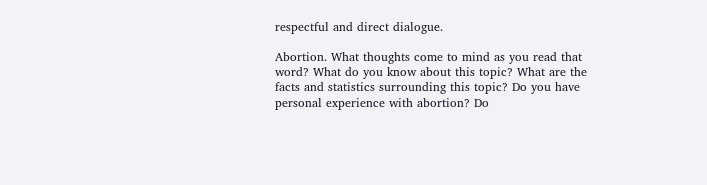respectful and direct dialogue.

Abortion. What thoughts come to mind as you read that word? What do you know about this topic? What are the facts and statistics surrounding this topic? Do you have personal experience with abortion? Do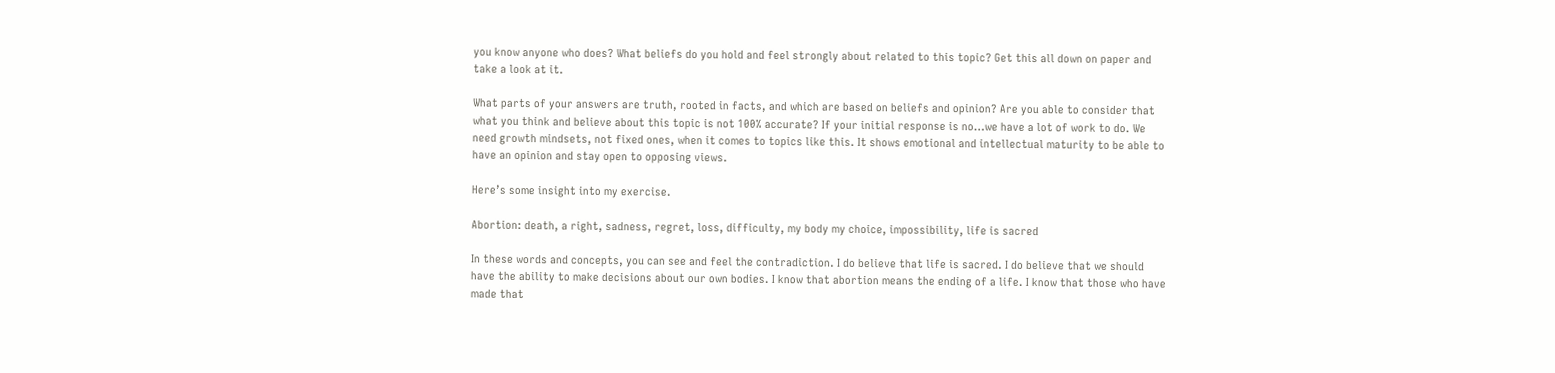you know anyone who does? What beliefs do you hold and feel strongly about related to this topic? Get this all down on paper and take a look at it.

What parts of your answers are truth, rooted in facts, and which are based on beliefs and opinion? Are you able to consider that what you think and believe about this topic is not 100% accurate? If your initial response is no…we have a lot of work to do. We need growth mindsets, not fixed ones, when it comes to topics like this. It shows emotional and intellectual maturity to be able to have an opinion and stay open to opposing views.

Here’s some insight into my exercise.

Abortion: death, a right, sadness, regret, loss, difficulty, my body my choice, impossibility, life is sacred

In these words and concepts, you can see and feel the contradiction. I do believe that life is sacred. I do believe that we should have the ability to make decisions about our own bodies. I know that abortion means the ending of a life. I know that those who have made that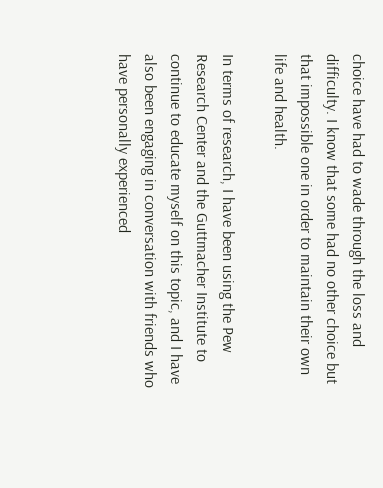choice have had to wade through the loss and difficulty. I know that some had no other choice but that impossible one in order to maintain their own life and health.

In terms of research, I have been using the Pew Research Center and the Guttmacher Institute to continue to educate myself on this topic, and I have also been engaging in conversation with friends who have personally experienced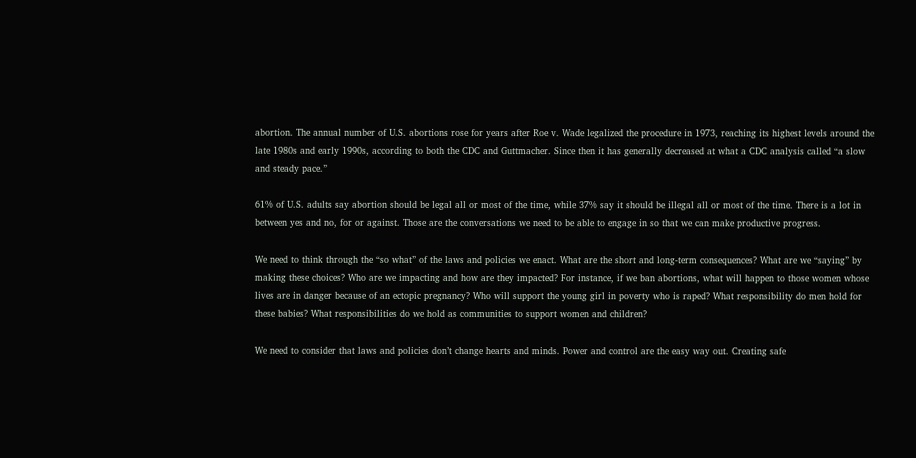abortion. The annual number of U.S. abortions rose for years after Roe v. Wade legalized the procedure in 1973, reaching its highest levels around the late 1980s and early 1990s, according to both the CDC and Guttmacher. Since then it has generally decreased at what a CDC analysis called “a slow and steady pace.”

61% of U.S. adults say abortion should be legal all or most of the time, while 37% say it should be illegal all or most of the time. There is a lot in between yes and no, for or against. Those are the conversations we need to be able to engage in so that we can make productive progress.

We need to think through the “so what” of the laws and policies we enact. What are the short and long-term consequences? What are we “saying” by making these choices? Who are we impacting and how are they impacted? For instance, if we ban abortions, what will happen to those women whose lives are in danger because of an ectopic pregnancy? Who will support the young girl in poverty who is raped? What responsibility do men hold for these babies? What responsibilities do we hold as communities to support women and children?

We need to consider that laws and policies don’t change hearts and minds. Power and control are the easy way out. Creating safe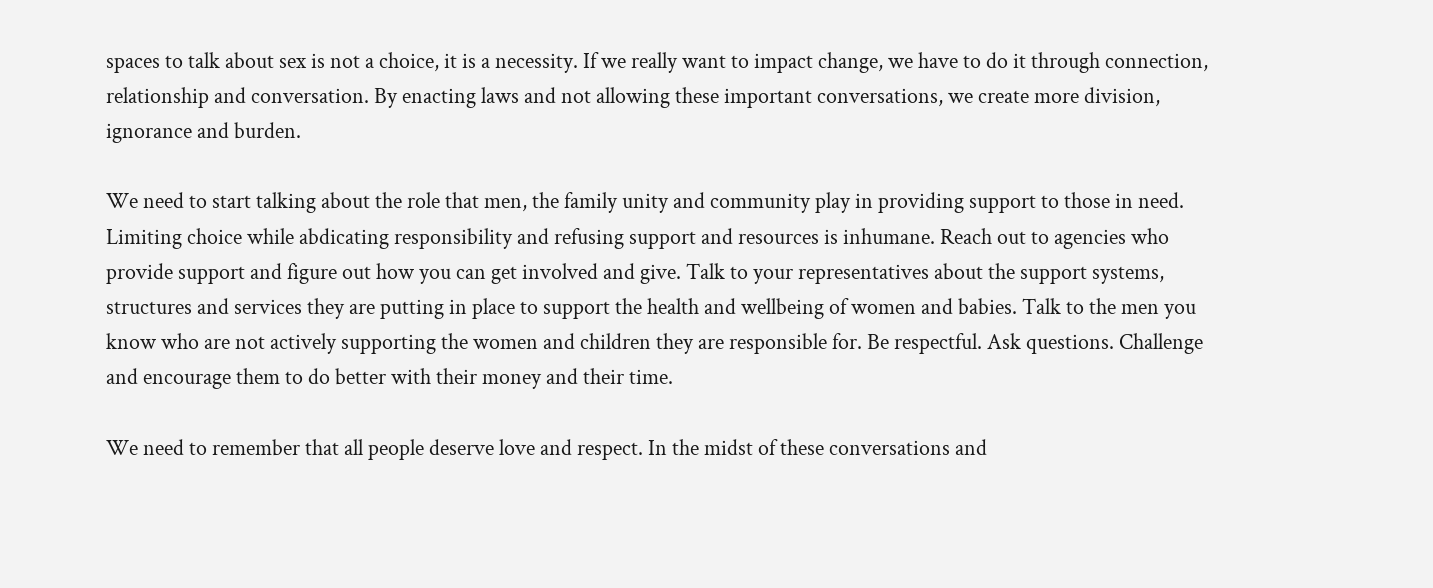spaces to talk about sex is not a choice, it is a necessity. If we really want to impact change, we have to do it through connection, relationship and conversation. By enacting laws and not allowing these important conversations, we create more division, ignorance and burden.

We need to start talking about the role that men, the family unity and community play in providing support to those in need. Limiting choice while abdicating responsibility and refusing support and resources is inhumane. Reach out to agencies who provide support and figure out how you can get involved and give. Talk to your representatives about the support systems, structures and services they are putting in place to support the health and wellbeing of women and babies. Talk to the men you know who are not actively supporting the women and children they are responsible for. Be respectful. Ask questions. Challenge and encourage them to do better with their money and their time.

We need to remember that all people deserve love and respect. In the midst of these conversations and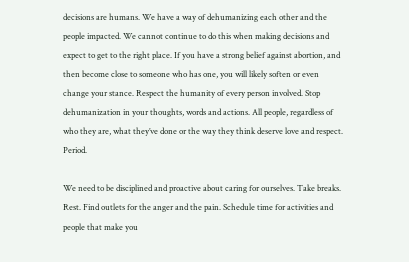decisions are humans. We have a way of dehumanizing each other and the people impacted. We cannot continue to do this when making decisions and expect to get to the right place. If you have a strong belief against abortion, and then become close to someone who has one, you will likely soften or even change your stance. Respect the humanity of every person involved. Stop dehumanization in your thoughts, words and actions. All people, regardless of who they are, what they’ve done or the way they think deserve love and respect. Period.

We need to be disciplined and proactive about caring for ourselves. Take breaks. Rest. Find outlets for the anger and the pain. Schedule time for activities and people that make you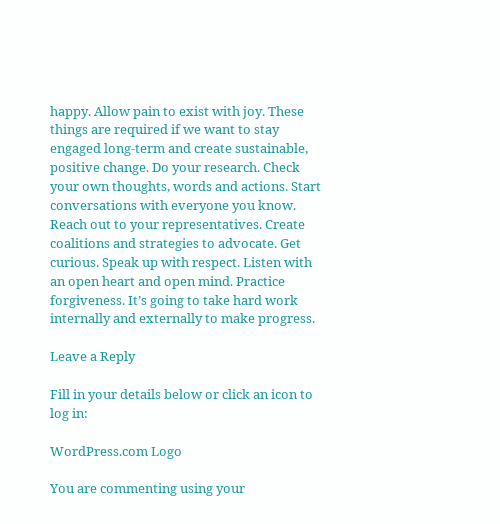happy. Allow pain to exist with joy. These things are required if we want to stay engaged long-term and create sustainable, positive change. Do your research. Check your own thoughts, words and actions. Start conversations with everyone you know. Reach out to your representatives. Create coalitions and strategies to advocate. Get curious. Speak up with respect. Listen with an open heart and open mind. Practice forgiveness. It’s going to take hard work internally and externally to make progress.

Leave a Reply

Fill in your details below or click an icon to log in:

WordPress.com Logo

You are commenting using your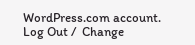WordPress.com account. Log Out /  Change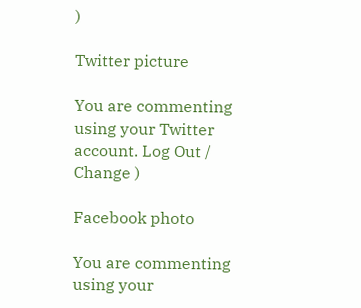)

Twitter picture

You are commenting using your Twitter account. Log Out /  Change )

Facebook photo

You are commenting using your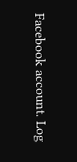Facebook account. Log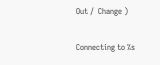Out /  Change )

Connecting to %s